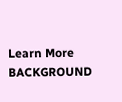Learn More
BACKGROUND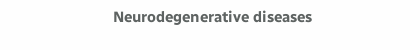Neurodegenerative diseases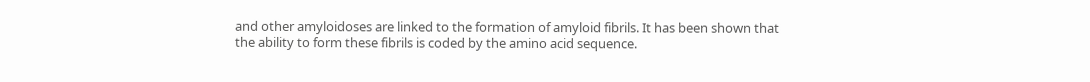and other amyloidoses are linked to the formation of amyloid fibrils. It has been shown that the ability to form these fibrils is coded by the amino acid sequence.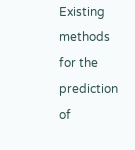Existing methods for the prediction of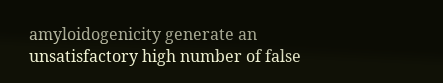amyloidogenicity generate an unsatisfactory high number of false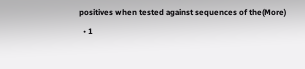positives when tested against sequences of the(More)
  • 1